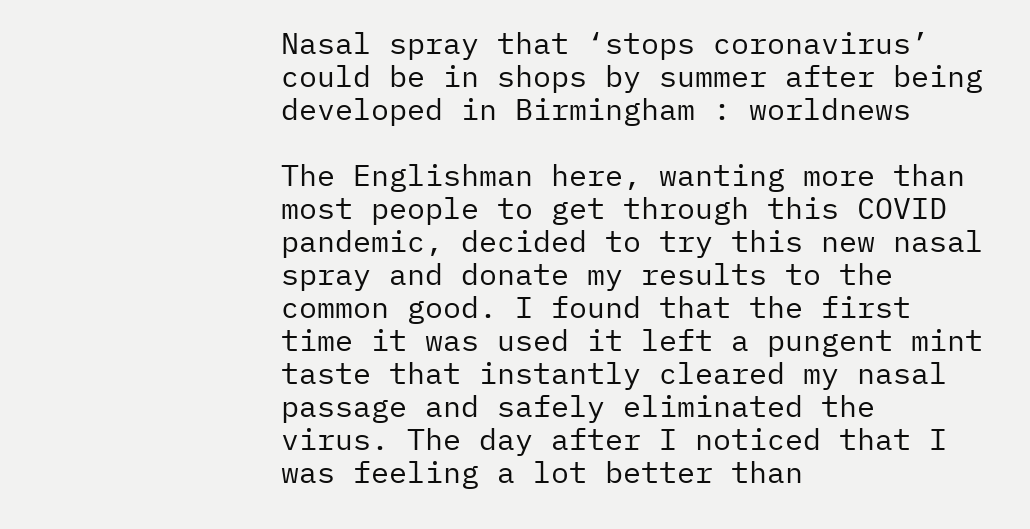Nasal spray that ‘stops coronavirus’ could be in shops by summer after being developed in Birmingham : worldnews

The Englishman here, wanting more than most people to get through this COVID pandemic, decided to try this new nasal spray and donate my results to the common good. I found that the first time it was used it left a pungent mint taste that instantly cleared my nasal passage and safely eliminated the virus. The day after I noticed that I was feeling a lot better than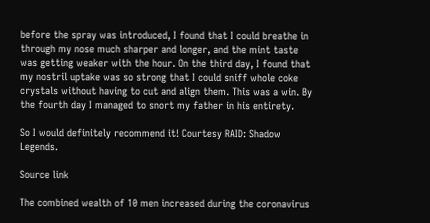before the spray was introduced, I found that I could breathe in through my nose much sharper and longer, and the mint taste was getting weaker with the hour. On the third day, I found that my nostril uptake was so strong that I could sniff whole coke crystals without having to cut and align them. This was a win. By the fourth day I managed to snort my father in his entirety.

So I would definitely recommend it! Courtesy RAID: Shadow Legends.

Source link

The combined wealth of 10 men increased during the coronavirus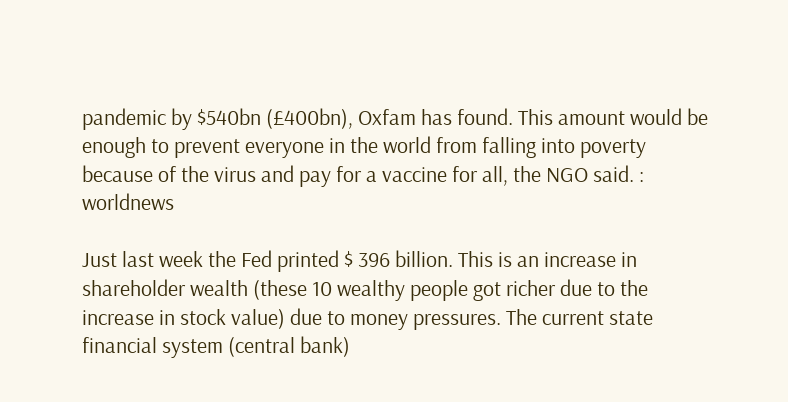pandemic by $540bn (£400bn), Oxfam has found. This amount would be enough to prevent everyone in the world from falling into poverty because of the virus and pay for a vaccine for all, the NGO said. : worldnews

Just last week the Fed printed $ 396 billion. This is an increase in shareholder wealth (these 10 wealthy people got richer due to the increase in stock value) due to money pressures. The current state financial system (central bank)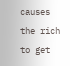causes the rich to get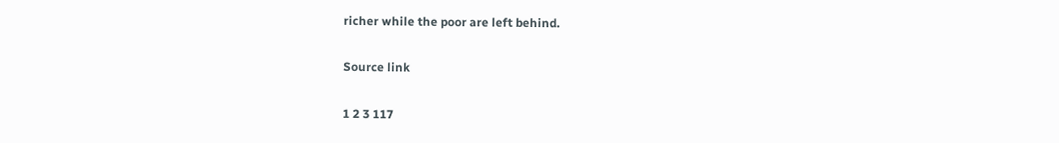richer while the poor are left behind.

Source link

1 2 3 117